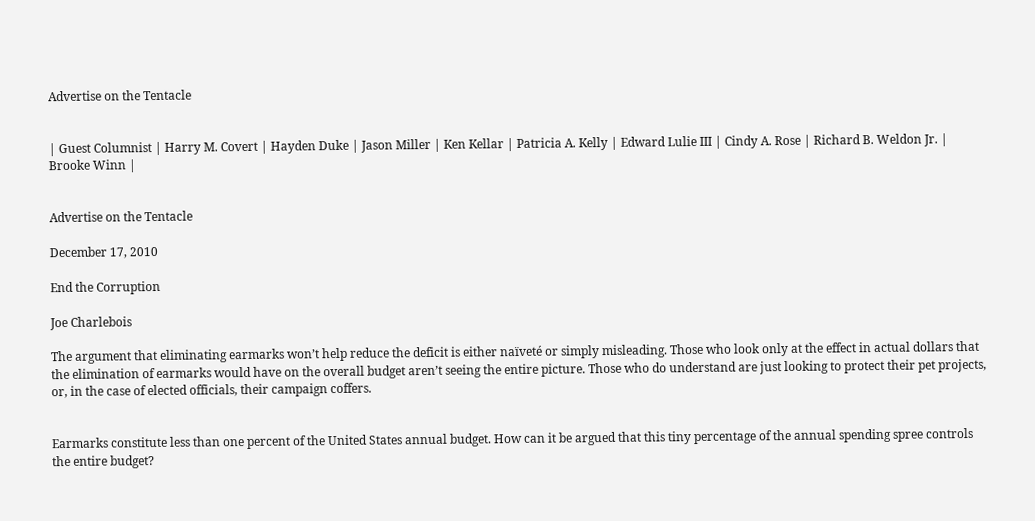Advertise on the Tentacle


| Guest Columnist | Harry M. Covert | Hayden Duke | Jason Miller | Ken Kellar | Patricia A. Kelly | Edward Lulie III | Cindy A. Rose | Richard B. Weldon Jr. | Brooke Winn |


Advertise on the Tentacle

December 17, 2010

End the Corruption

Joe Charlebois

The argument that eliminating earmarks won’t help reduce the deficit is either naïveté or simply misleading. Those who look only at the effect in actual dollars that the elimination of earmarks would have on the overall budget aren’t seeing the entire picture. Those who do understand are just looking to protect their pet projects, or, in the case of elected officials, their campaign coffers.


Earmarks constitute less than one percent of the United States annual budget. How can it be argued that this tiny percentage of the annual spending spree controls the entire budget?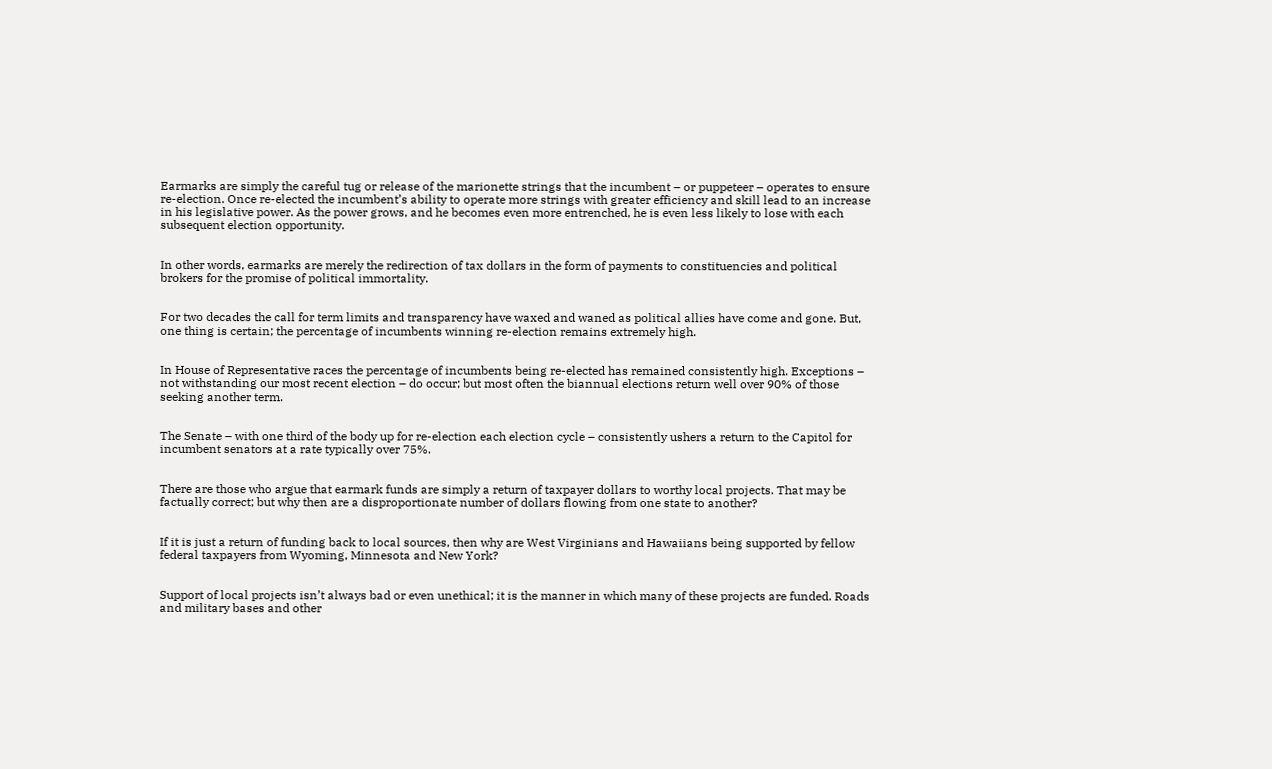Earmarks are simply the careful tug or release of the marionette strings that the incumbent – or puppeteer – operates to ensure re-election. Once re-elected the incumbent’s ability to operate more strings with greater efficiency and skill lead to an increase in his legislative power. As the power grows, and he becomes even more entrenched, he is even less likely to lose with each subsequent election opportunity.


In other words, earmarks are merely the redirection of tax dollars in the form of payments to constituencies and political brokers for the promise of political immortality.


For two decades the call for term limits and transparency have waxed and waned as political allies have come and gone. But, one thing is certain; the percentage of incumbents winning re-election remains extremely high.


In House of Representative races the percentage of incumbents being re-elected has remained consistently high. Exceptions – not withstanding our most recent election – do occur; but most often the biannual elections return well over 90% of those seeking another term.


The Senate – with one third of the body up for re-election each election cycle – consistently ushers a return to the Capitol for incumbent senators at a rate typically over 75%.


There are those who argue that earmark funds are simply a return of taxpayer dollars to worthy local projects. That may be factually correct; but why then are a disproportionate number of dollars flowing from one state to another?


If it is just a return of funding back to local sources, then why are West Virginians and Hawaiians being supported by fellow federal taxpayers from Wyoming, Minnesota and New York?


Support of local projects isn’t always bad or even unethical; it is the manner in which many of these projects are funded. Roads and military bases and other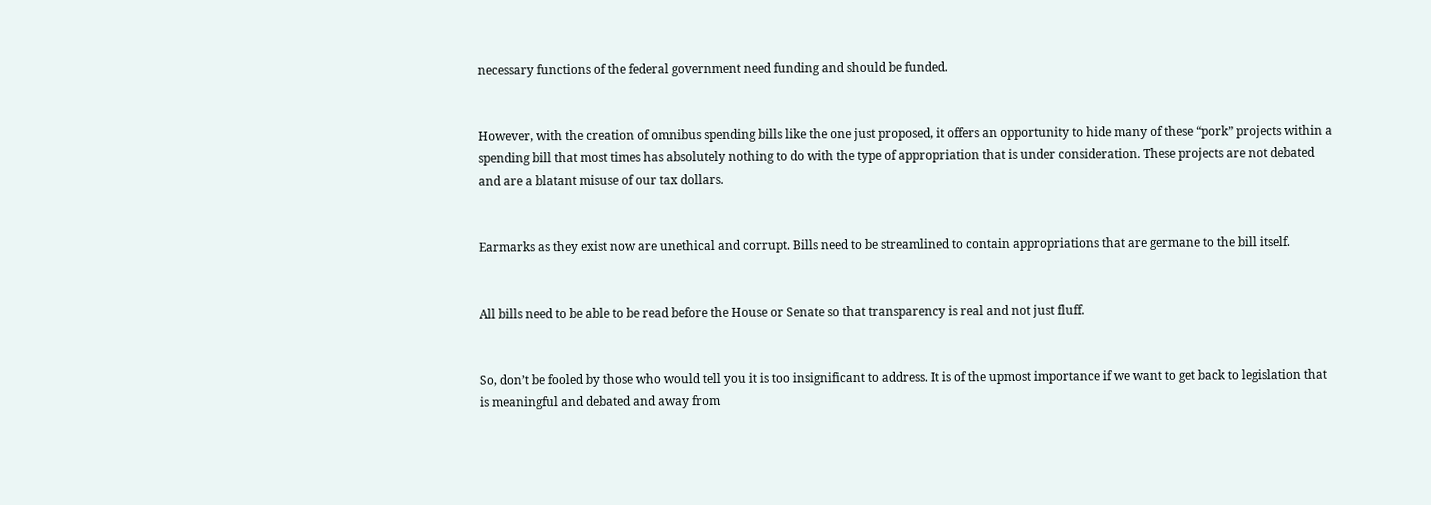necessary functions of the federal government need funding and should be funded.


However, with the creation of omnibus spending bills like the one just proposed, it offers an opportunity to hide many of these “pork” projects within a spending bill that most times has absolutely nothing to do with the type of appropriation that is under consideration. These projects are not debated and are a blatant misuse of our tax dollars.


Earmarks as they exist now are unethical and corrupt. Bills need to be streamlined to contain appropriations that are germane to the bill itself.


All bills need to be able to be read before the House or Senate so that transparency is real and not just fluff.


So, don’t be fooled by those who would tell you it is too insignificant to address. It is of the upmost importance if we want to get back to legislation that is meaningful and debated and away from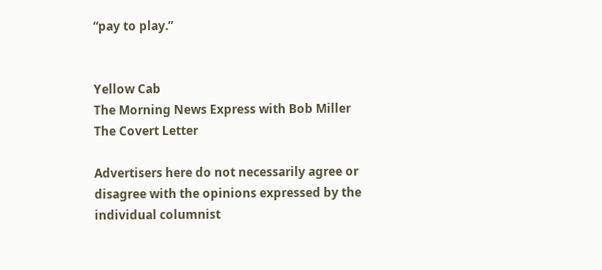“pay to play.”


Yellow Cab
The Morning News Express with Bob Miller
The Covert Letter

Advertisers here do not necessarily agree or disagree with the opinions expressed by the individual columnist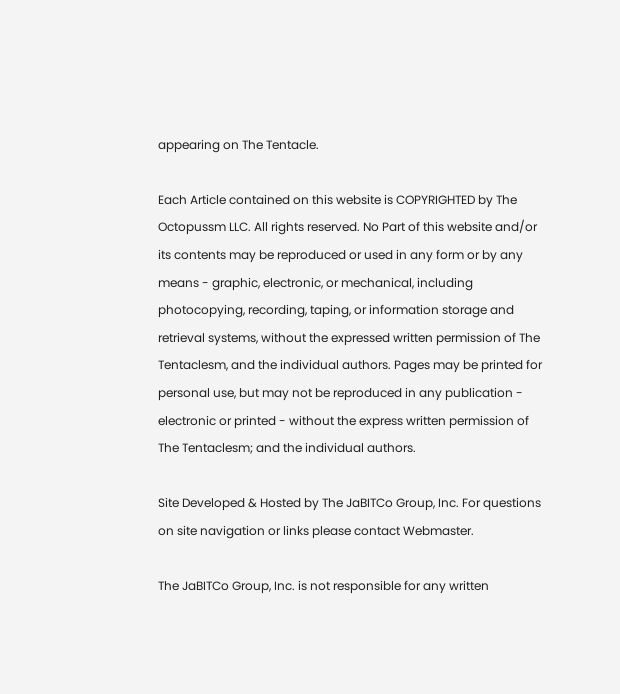appearing on The Tentacle.

Each Article contained on this website is COPYRIGHTED by The Octopussm LLC. All rights reserved. No Part of this website and/or its contents may be reproduced or used in any form or by any means - graphic, electronic, or mechanical, including photocopying, recording, taping, or information storage and retrieval systems, without the expressed written permission of The Tentaclesm, and the individual authors. Pages may be printed for personal use, but may not be reproduced in any publication - electronic or printed - without the express written permission of The Tentaclesm; and the individual authors.

Site Developed & Hosted by The JaBITCo Group, Inc. For questions on site navigation or links please contact Webmaster.

The JaBITCo Group, Inc. is not responsible for any written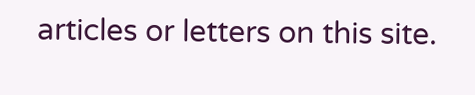articles or letters on this site.